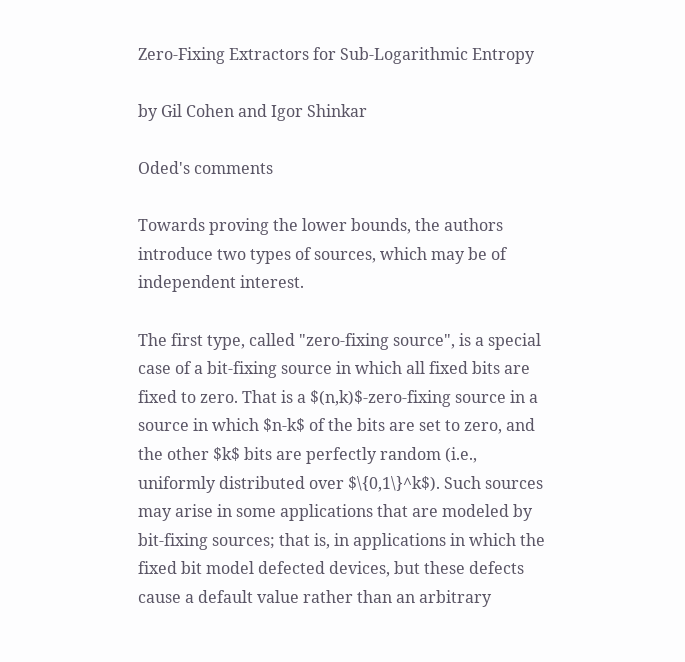Zero-Fixing Extractors for Sub-Logarithmic Entropy

by Gil Cohen and Igor Shinkar

Oded's comments

Towards proving the lower bounds, the authors introduce two types of sources, which may be of independent interest.

The first type, called "zero-fixing source", is a special case of a bit-fixing source in which all fixed bits are fixed to zero. That is a $(n,k)$-zero-fixing source in a source in which $n-k$ of the bits are set to zero, and the other $k$ bits are perfectly random (i.e., uniformly distributed over $\{0,1\}^k$). Such sources may arise in some applications that are modeled by bit-fixing sources; that is, in applications in which the fixed bit model defected devices, but these defects cause a default value rather than an arbitrary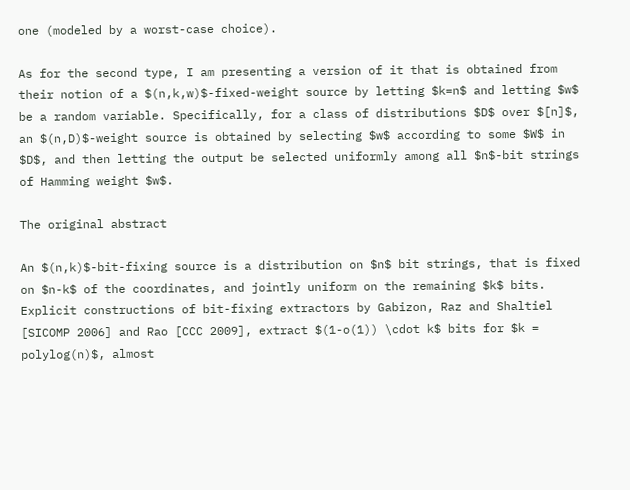one (modeled by a worst-case choice).

As for the second type, I am presenting a version of it that is obtained from their notion of a $(n,k,w)$-fixed-weight source by letting $k=n$ and letting $w$ be a random variable. Specifically, for a class of distributions $D$ over $[n]$, an $(n,D)$-weight source is obtained by selecting $w$ according to some $W$ in $D$, and then letting the output be selected uniformly among all $n$-bit strings of Hamming weight $w$.

The original abstract

An $(n,k)$-bit-fixing source is a distribution on $n$ bit strings, that is fixed on $n-k$ of the coordinates, and jointly uniform on the remaining $k$ bits. Explicit constructions of bit-fixing extractors by Gabizon, Raz and Shaltiel [SICOMP 2006] and Rao [CCC 2009], extract $(1-o(1)) \cdot k$ bits for $k = polylog(n)$, almost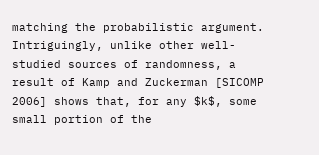matching the probabilistic argument. Intriguingly, unlike other well-studied sources of randomness, a result of Kamp and Zuckerman [SICOMP 2006] shows that, for any $k$, some small portion of the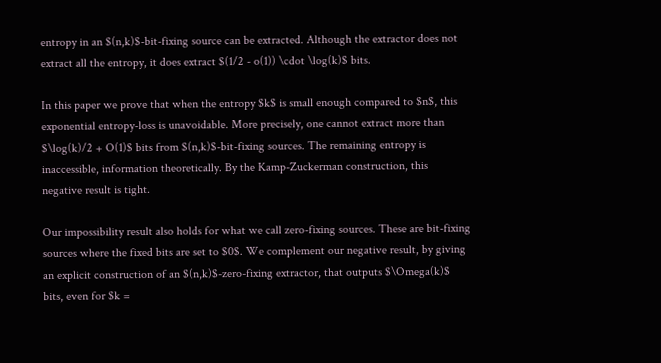entropy in an $(n,k)$-bit-fixing source can be extracted. Although the extractor does not extract all the entropy, it does extract $(1/2 - o(1)) \cdot \log(k)$ bits.

In this paper we prove that when the entropy $k$ is small enough compared to $n$, this exponential entropy-loss is unavoidable. More precisely, one cannot extract more than $\log(k)/2 + O(1)$ bits from $(n,k)$-bit-fixing sources. The remaining entropy is inaccessible, information theoretically. By the Kamp-Zuckerman construction, this negative result is tight.

Our impossibility result also holds for what we call zero-fixing sources. These are bit-fixing sources where the fixed bits are set to $0$. We complement our negative result, by giving an explicit construction of an $(n,k)$-zero-fixing extractor, that outputs $\Omega(k)$ bits, even for $k =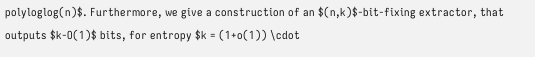polyloglog(n)$. Furthermore, we give a construction of an $(n,k)$-bit-fixing extractor, that outputs $k-O(1)$ bits, for entropy $k = (1+o(1)) \cdot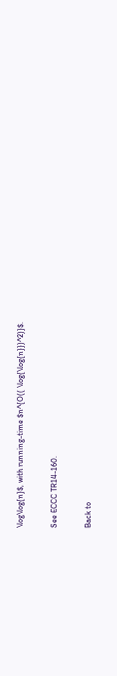\log\log{n}$, with running-time $n^{O(( \log{\log{n}})^2)}$.

See ECCC TR14-160.

Back to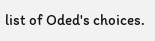list of Oded's choices.